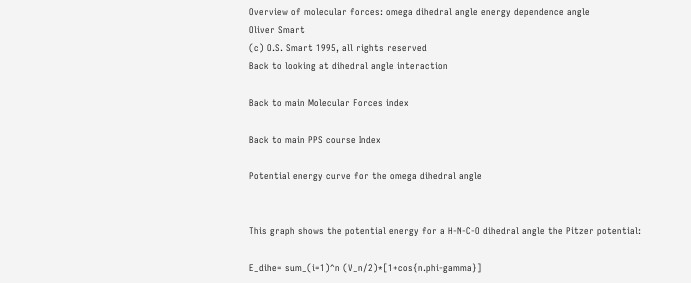Overview of molecular forces: omega dihedral angle energy dependence angle
Oliver Smart
(c) O.S. Smart 1995, all rights reserved
Back to looking at dihedral angle interaction

Back to main Molecular Forces index

Back to main PPS course Index

Potential energy curve for the omega dihedral angle


This graph shows the potential energy for a H-N-C-O dihedral angle the Pitzer potential:

E_dihe= sum_(i=1)^n (V_n/2)*[1+cos{n.phi-gamma}]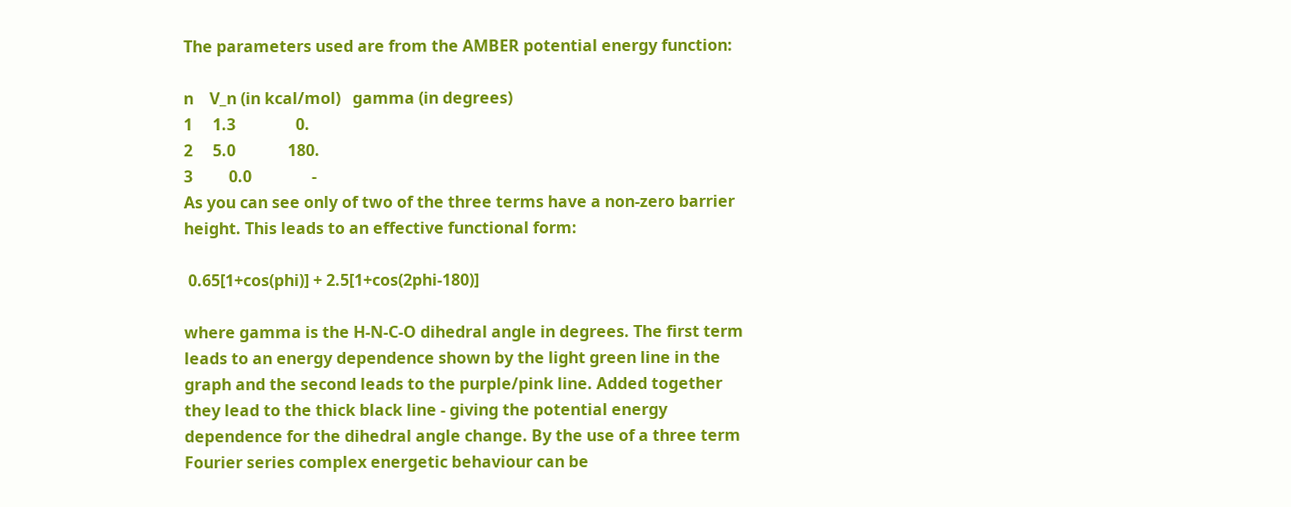The parameters used are from the AMBER potential energy function:

n    V_n (in kcal/mol)   gamma (in degrees)
1     1.3               0.
2     5.0             180.
3         0.0               -
As you can see only of two of the three terms have a non-zero barrier height. This leads to an effective functional form:

 0.65[1+cos(phi)] + 2.5[1+cos(2phi-180)]

where gamma is the H-N-C-O dihedral angle in degrees. The first term leads to an energy dependence shown by the light green line in the graph and the second leads to the purple/pink line. Added together they lead to the thick black line - giving the potential energy dependence for the dihedral angle change. By the use of a three term Fourier series complex energetic behaviour can be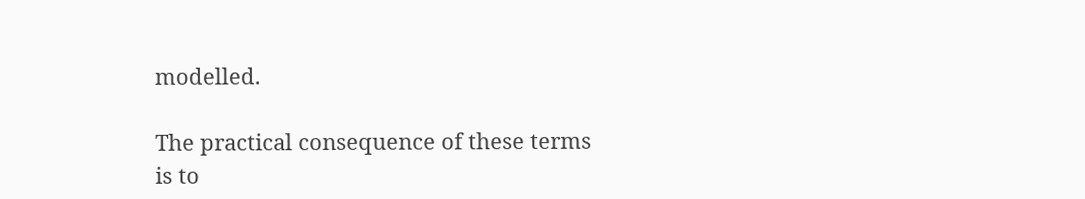modelled.

The practical consequence of these terms is to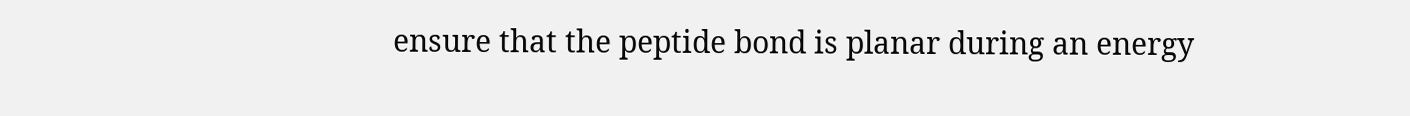ensure that the peptide bond is planar during an energy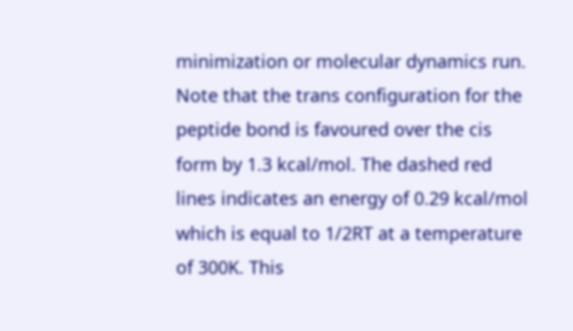minimization or molecular dynamics run. Note that the trans configuration for the peptide bond is favoured over the cis form by 1.3 kcal/mol. The dashed red lines indicates an energy of 0.29 kcal/mol which is equal to 1/2RT at a temperature of 300K. This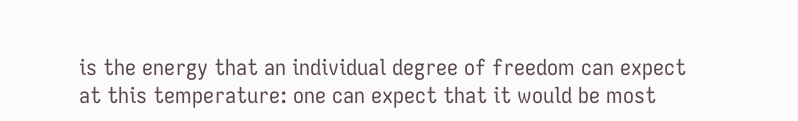is the energy that an individual degree of freedom can expect at this temperature: one can expect that it would be most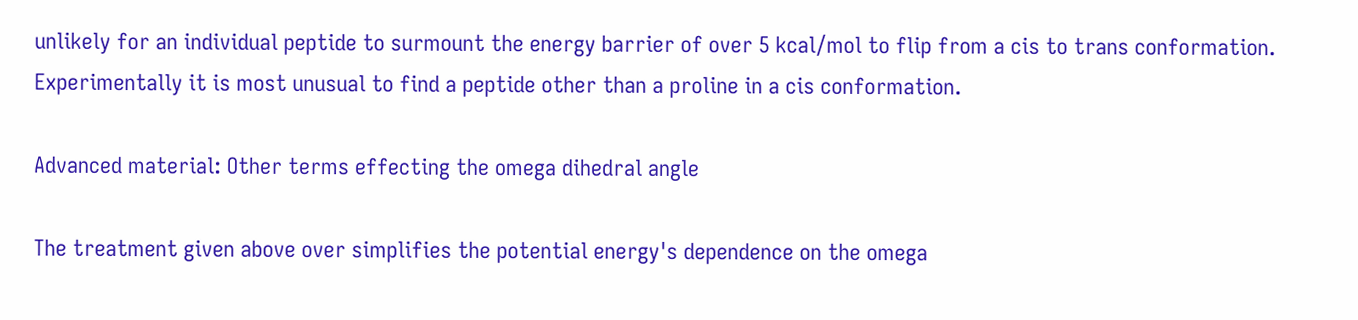unlikely for an individual peptide to surmount the energy barrier of over 5 kcal/mol to flip from a cis to trans conformation. Experimentally it is most unusual to find a peptide other than a proline in a cis conformation.

Advanced material: Other terms effecting the omega dihedral angle

The treatment given above over simplifies the potential energy's dependence on the omega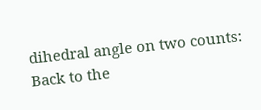dihedral angle on two counts:
Back to the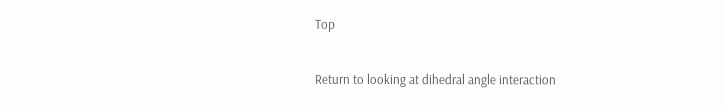Top

Return to looking at dihedral angle interaction